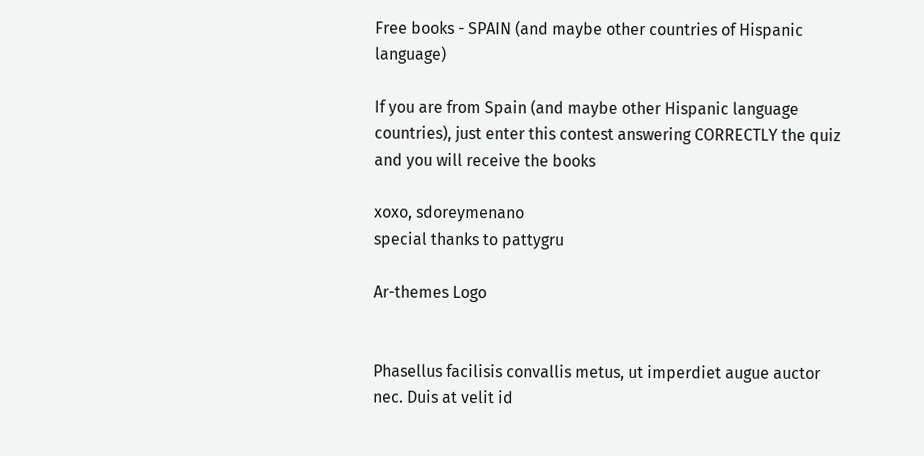Free books - SPAIN (and maybe other countries of Hispanic language)

If you are from Spain (and maybe other Hispanic language countries), just enter this contest answering CORRECTLY the quiz and you will receive the books

xoxo, sdoreymenano
special thanks to pattygru

Ar-themes Logo


Phasellus facilisis convallis metus, ut imperdiet augue auctor nec. Duis at velit id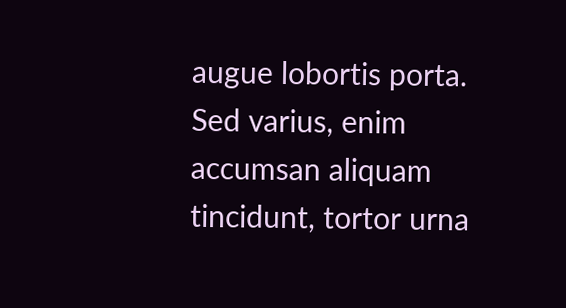augue lobortis porta. Sed varius, enim accumsan aliquam tincidunt, tortor urna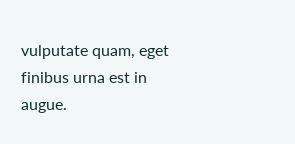vulputate quam, eget finibus urna est in augue.